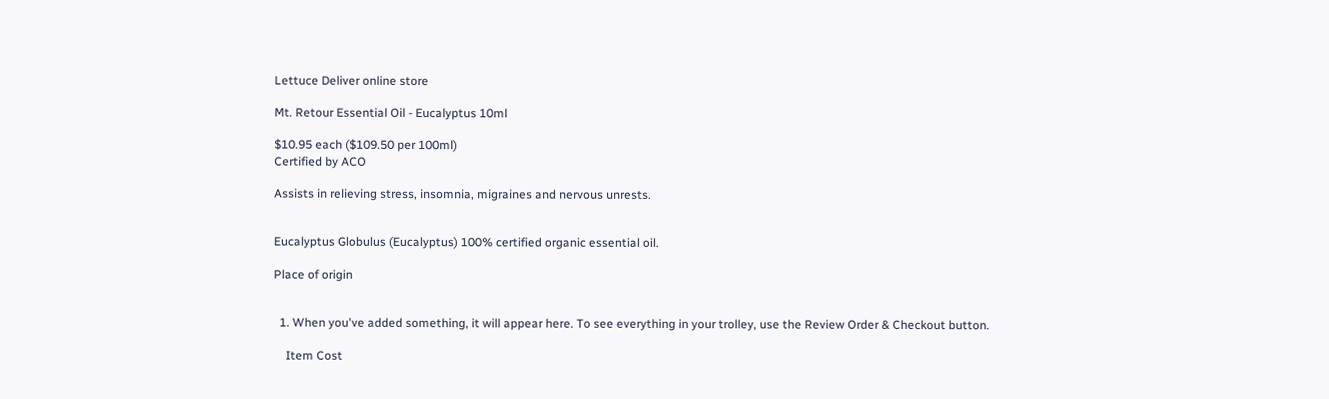Lettuce Deliver online store

Mt. Retour Essential Oil - Eucalyptus 10ml

$10.95 each ($109.50 per 100ml)
Certified by ACO

Assists in relieving stress, insomnia, migraines and nervous unrests.


Eucalyptus Globulus (Eucalyptus) 100% certified organic essential oil.

Place of origin


  1. When you've added something, it will appear here. To see everything in your trolley, use the Review Order & Checkout button.

    Item Cost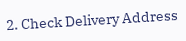2. Check Delivery Address